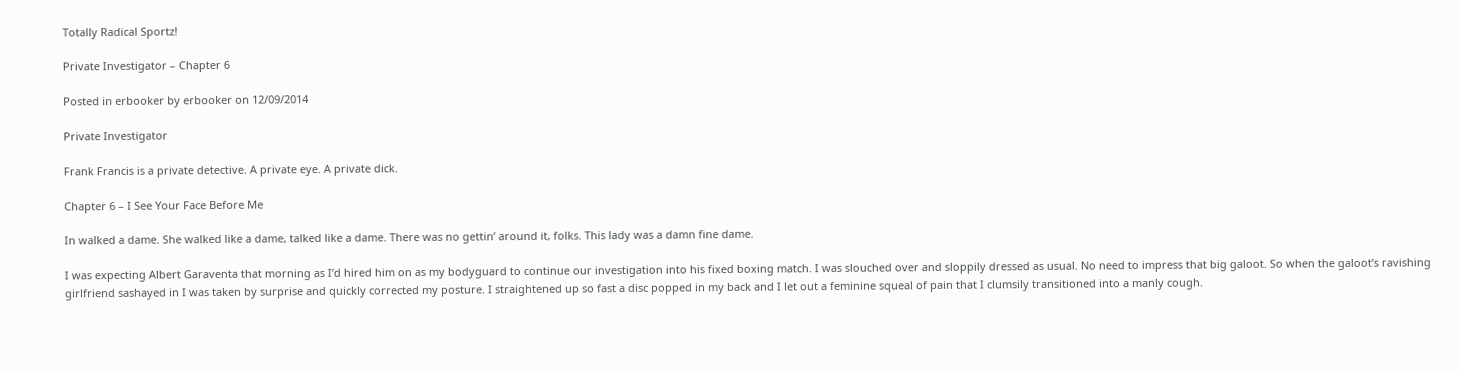Totally Radical Sportz!

Private Investigator – Chapter 6

Posted in erbooker by erbooker on 12/09/2014

Private Investigator

Frank Francis is a private detective. A private eye. A private dick.

Chapter 6 – I See Your Face Before Me

In walked a dame. She walked like a dame, talked like a dame. There was no gettin’ around it, folks. This lady was a damn fine dame.

I was expecting Albert Garaventa that morning as I’d hired him on as my bodyguard to continue our investigation into his fixed boxing match. I was slouched over and sloppily dressed as usual. No need to impress that big galoot. So when the galoot’s ravishing girlfriend sashayed in I was taken by surprise and quickly corrected my posture. I straightened up so fast a disc popped in my back and I let out a feminine squeal of pain that I clumsily transitioned into a manly cough.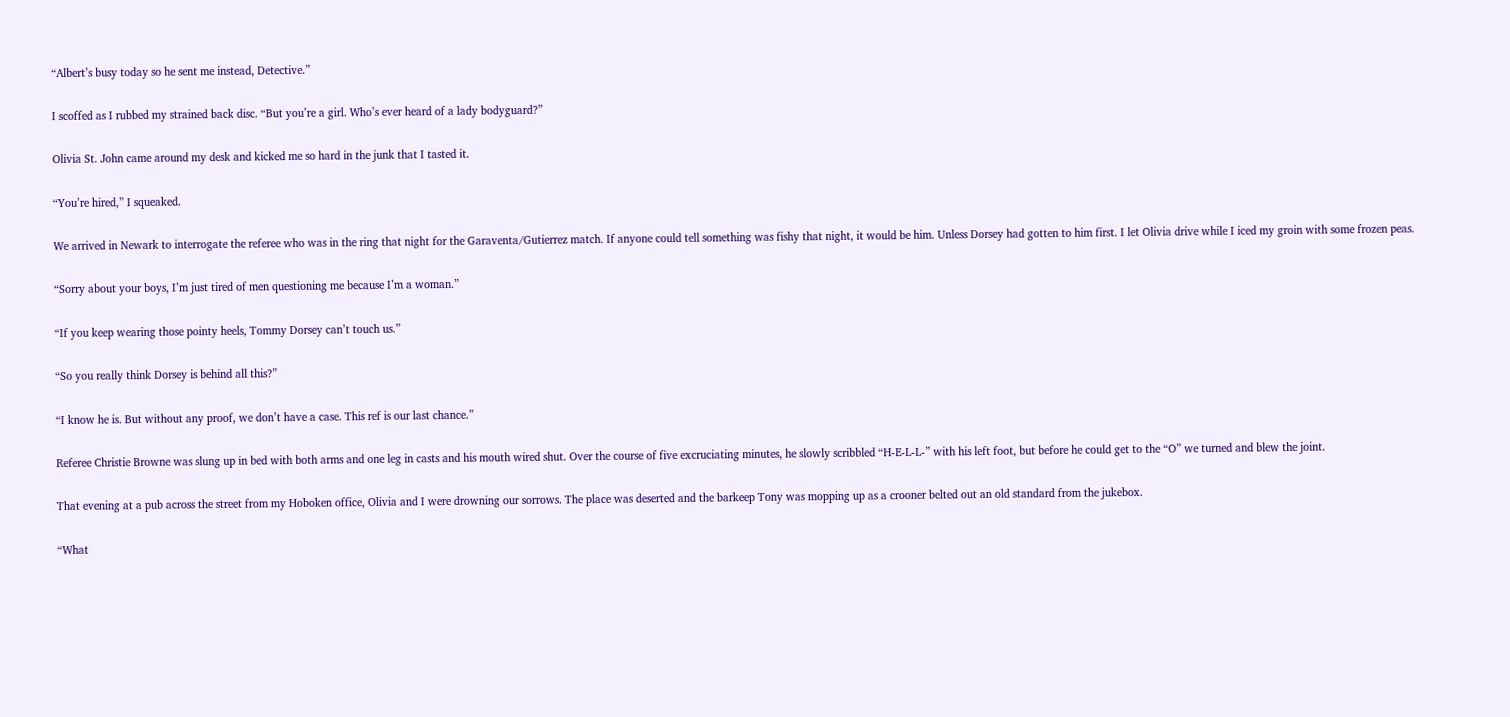“Albert’s busy today so he sent me instead, Detective.”

I scoffed as I rubbed my strained back disc. “But you’re a girl. Who’s ever heard of a lady bodyguard?”

Olivia St. John came around my desk and kicked me so hard in the junk that I tasted it.

“You’re hired,” I squeaked.

We arrived in Newark to interrogate the referee who was in the ring that night for the Garaventa/Gutierrez match. If anyone could tell something was fishy that night, it would be him. Unless Dorsey had gotten to him first. I let Olivia drive while I iced my groin with some frozen peas.

“Sorry about your boys, I’m just tired of men questioning me because I’m a woman.”

“If you keep wearing those pointy heels, Tommy Dorsey can’t touch us.”

“So you really think Dorsey is behind all this?”

“I know he is. But without any proof, we don’t have a case. This ref is our last chance.”

Referee Christie Browne was slung up in bed with both arms and one leg in casts and his mouth wired shut. Over the course of five excruciating minutes, he slowly scribbled “H-E-L-L-” with his left foot, but before he could get to the “O” we turned and blew the joint.

That evening at a pub across the street from my Hoboken office, Olivia and I were drowning our sorrows. The place was deserted and the barkeep Tony was mopping up as a crooner belted out an old standard from the jukebox.

“What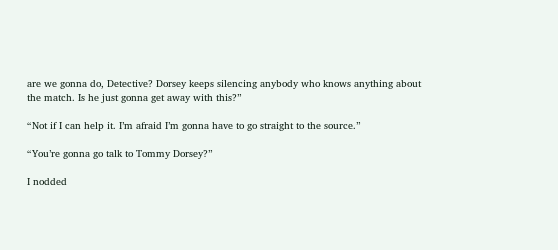are we gonna do, Detective? Dorsey keeps silencing anybody who knows anything about the match. Is he just gonna get away with this?”

“Not if I can help it. I’m afraid I’m gonna have to go straight to the source.”

“You’re gonna go talk to Tommy Dorsey?”

I nodded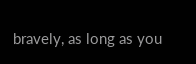bravely, as long as you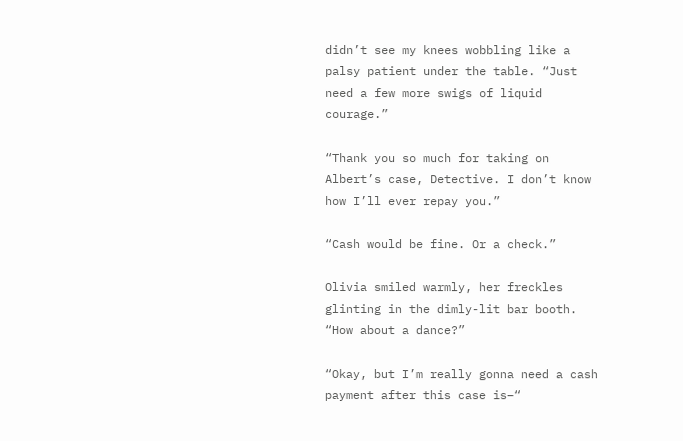didn’t see my knees wobbling like a palsy patient under the table. “Just need a few more swigs of liquid courage.”

“Thank you so much for taking on Albert’s case, Detective. I don’t know how I’ll ever repay you.”

“Cash would be fine. Or a check.”

Olivia smiled warmly, her freckles glinting in the dimly-lit bar booth. “How about a dance?”

“Okay, but I’m really gonna need a cash payment after this case is–“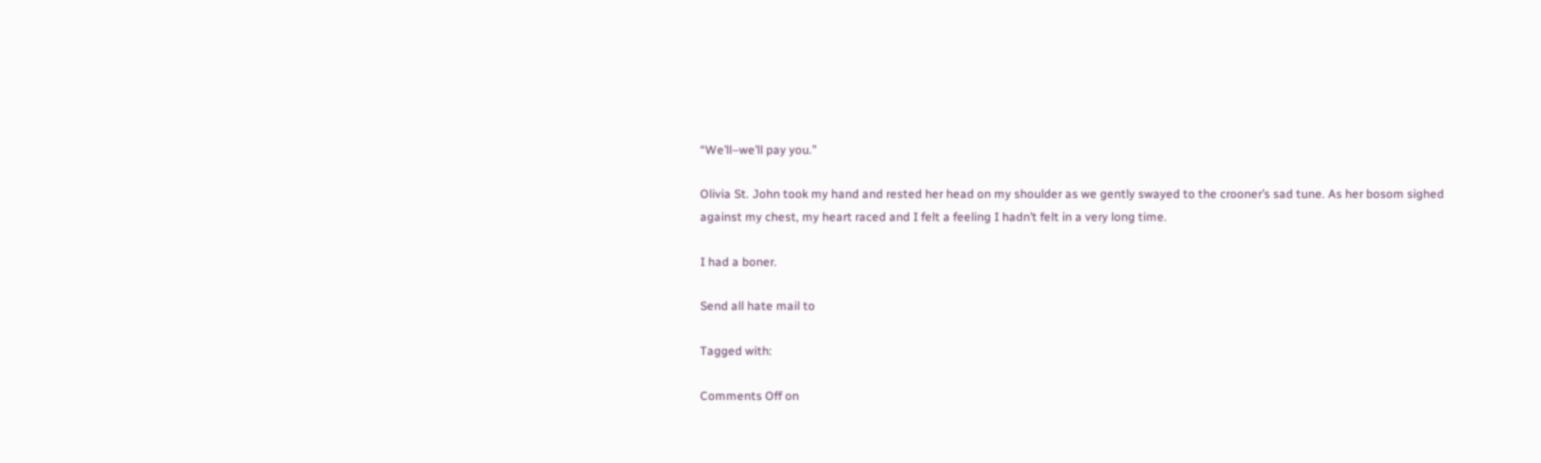“We’ll–we’ll pay you.”

Olivia St. John took my hand and rested her head on my shoulder as we gently swayed to the crooner’s sad tune. As her bosom sighed against my chest, my heart raced and I felt a feeling I hadn’t felt in a very long time.

I had a boner.

Send all hate mail to

Tagged with:

Comments Off on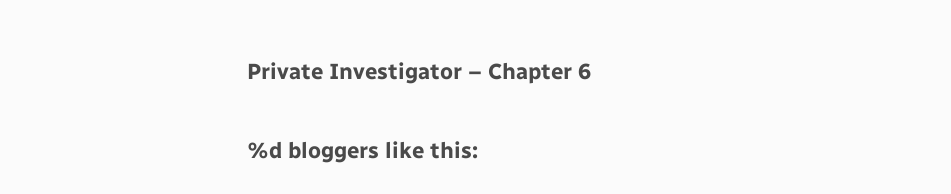Private Investigator – Chapter 6

%d bloggers like this: